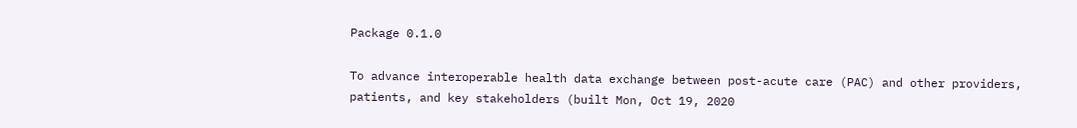Package 0.1.0

To advance interoperable health data exchange between post-acute care (PAC) and other providers, patients, and key stakeholders (built Mon, Oct 19, 2020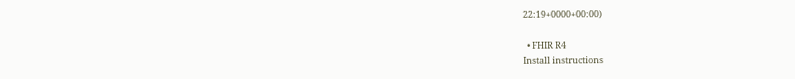22:19+0000+00:00)

  • FHIR R4
Install instructions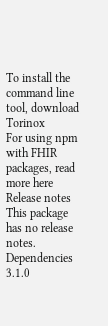To install the command line tool, download Torinox
For using npm with FHIR packages, read more here
Release notes
This package has no release notes.
Dependencies 3.1.0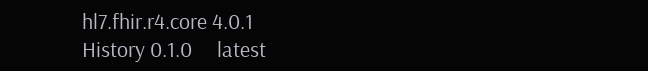hl7.fhir.r4.core 4.0.1
History 0.1.0     latest